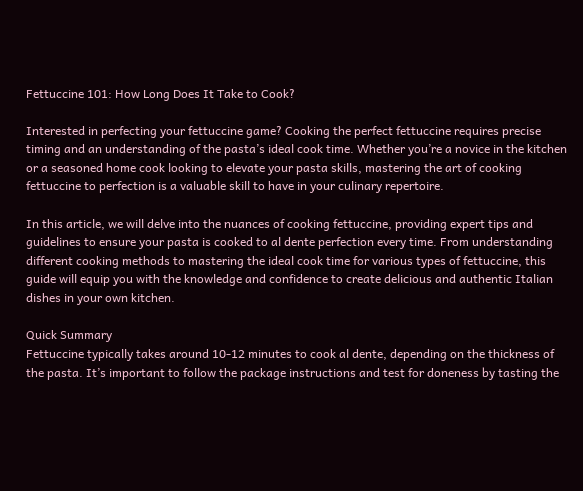Fettuccine 101: How Long Does It Take to Cook?

Interested in perfecting your fettuccine game? Cooking the perfect fettuccine requires precise timing and an understanding of the pasta’s ideal cook time. Whether you’re a novice in the kitchen or a seasoned home cook looking to elevate your pasta skills, mastering the art of cooking fettuccine to perfection is a valuable skill to have in your culinary repertoire.

In this article, we will delve into the nuances of cooking fettuccine, providing expert tips and guidelines to ensure your pasta is cooked to al dente perfection every time. From understanding different cooking methods to mastering the ideal cook time for various types of fettuccine, this guide will equip you with the knowledge and confidence to create delicious and authentic Italian dishes in your own kitchen.

Quick Summary
Fettuccine typically takes around 10-12 minutes to cook al dente, depending on the thickness of the pasta. It’s important to follow the package instructions and test for doneness by tasting the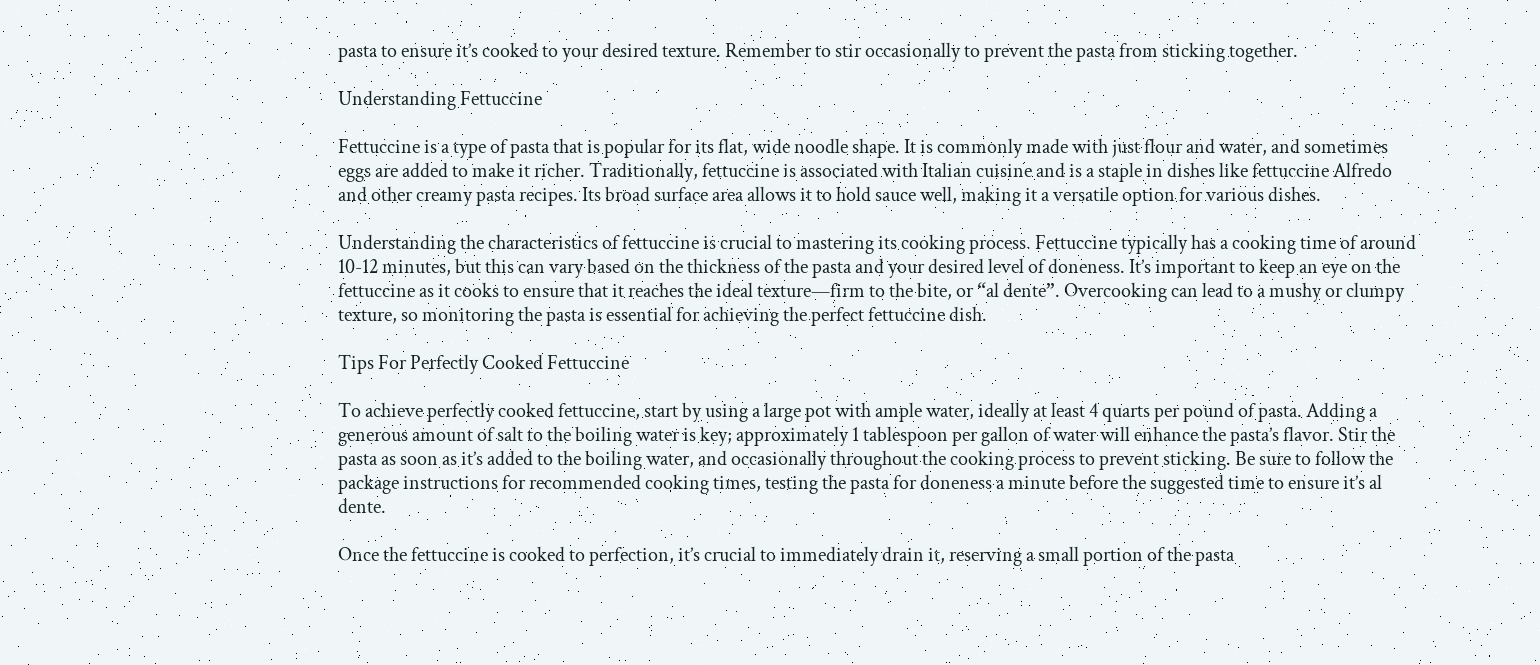pasta to ensure it’s cooked to your desired texture. Remember to stir occasionally to prevent the pasta from sticking together.

Understanding Fettuccine

Fettuccine is a type of pasta that is popular for its flat, wide noodle shape. It is commonly made with just flour and water, and sometimes eggs are added to make it richer. Traditionally, fettuccine is associated with Italian cuisine and is a staple in dishes like fettuccine Alfredo and other creamy pasta recipes. Its broad surface area allows it to hold sauce well, making it a versatile option for various dishes.

Understanding the characteristics of fettuccine is crucial to mastering its cooking process. Fettuccine typically has a cooking time of around 10-12 minutes, but this can vary based on the thickness of the pasta and your desired level of doneness. It’s important to keep an eye on the fettuccine as it cooks to ensure that it reaches the ideal texture—firm to the bite, or “al dente”. Overcooking can lead to a mushy or clumpy texture, so monitoring the pasta is essential for achieving the perfect fettuccine dish.

Tips For Perfectly Cooked Fettuccine

To achieve perfectly cooked fettuccine, start by using a large pot with ample water, ideally at least 4 quarts per pound of pasta. Adding a generous amount of salt to the boiling water is key; approximately 1 tablespoon per gallon of water will enhance the pasta’s flavor. Stir the pasta as soon as it’s added to the boiling water, and occasionally throughout the cooking process to prevent sticking. Be sure to follow the package instructions for recommended cooking times, testing the pasta for doneness a minute before the suggested time to ensure it’s al dente.

Once the fettuccine is cooked to perfection, it’s crucial to immediately drain it, reserving a small portion of the pasta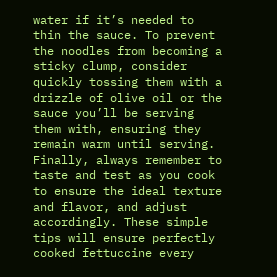water if it’s needed to thin the sauce. To prevent the noodles from becoming a sticky clump, consider quickly tossing them with a drizzle of olive oil or the sauce you’ll be serving them with, ensuring they remain warm until serving. Finally, always remember to taste and test as you cook to ensure the ideal texture and flavor, and adjust accordingly. These simple tips will ensure perfectly cooked fettuccine every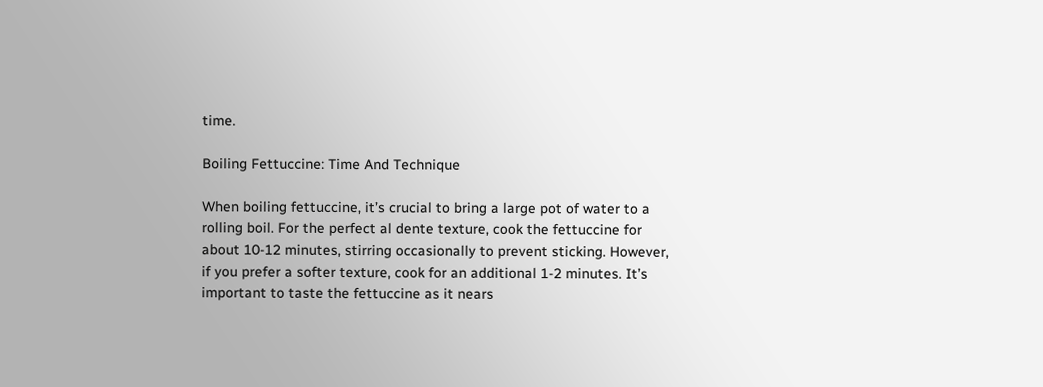time.

Boiling Fettuccine: Time And Technique

When boiling fettuccine, it’s crucial to bring a large pot of water to a rolling boil. For the perfect al dente texture, cook the fettuccine for about 10-12 minutes, stirring occasionally to prevent sticking. However, if you prefer a softer texture, cook for an additional 1-2 minutes. It’s important to taste the fettuccine as it nears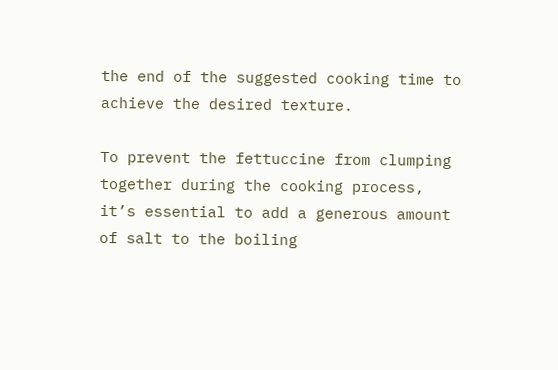the end of the suggested cooking time to achieve the desired texture.

To prevent the fettuccine from clumping together during the cooking process, it’s essential to add a generous amount of salt to the boiling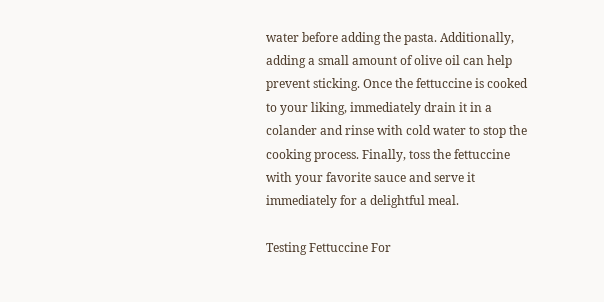water before adding the pasta. Additionally, adding a small amount of olive oil can help prevent sticking. Once the fettuccine is cooked to your liking, immediately drain it in a colander and rinse with cold water to stop the cooking process. Finally, toss the fettuccine with your favorite sauce and serve it immediately for a delightful meal.

Testing Fettuccine For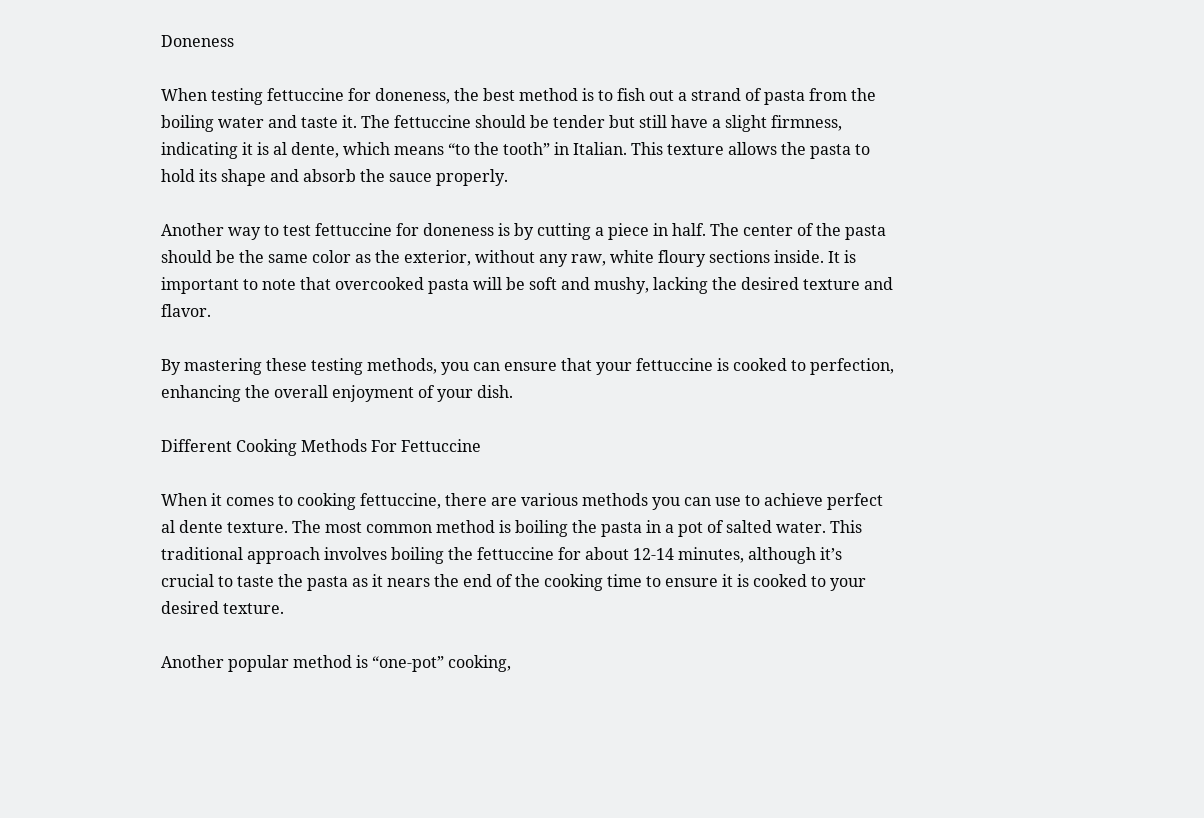Doneness

When testing fettuccine for doneness, the best method is to fish out a strand of pasta from the boiling water and taste it. The fettuccine should be tender but still have a slight firmness, indicating it is al dente, which means “to the tooth” in Italian. This texture allows the pasta to hold its shape and absorb the sauce properly.

Another way to test fettuccine for doneness is by cutting a piece in half. The center of the pasta should be the same color as the exterior, without any raw, white floury sections inside. It is important to note that overcooked pasta will be soft and mushy, lacking the desired texture and flavor.

By mastering these testing methods, you can ensure that your fettuccine is cooked to perfection, enhancing the overall enjoyment of your dish.

Different Cooking Methods For Fettuccine

When it comes to cooking fettuccine, there are various methods you can use to achieve perfect al dente texture. The most common method is boiling the pasta in a pot of salted water. This traditional approach involves boiling the fettuccine for about 12-14 minutes, although it’s crucial to taste the pasta as it nears the end of the cooking time to ensure it is cooked to your desired texture.

Another popular method is “one-pot” cooking,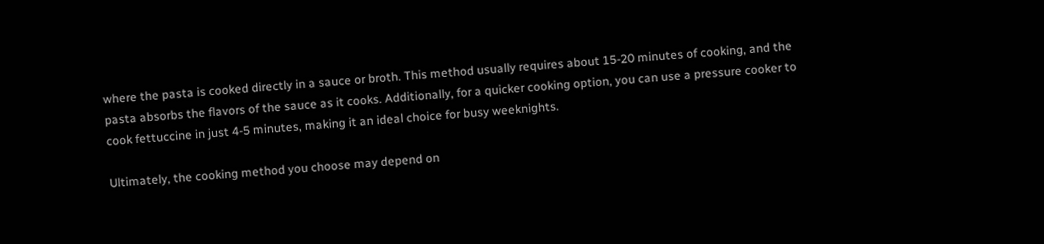where the pasta is cooked directly in a sauce or broth. This method usually requires about 15-20 minutes of cooking, and the pasta absorbs the flavors of the sauce as it cooks. Additionally, for a quicker cooking option, you can use a pressure cooker to cook fettuccine in just 4-5 minutes, making it an ideal choice for busy weeknights.

Ultimately, the cooking method you choose may depend on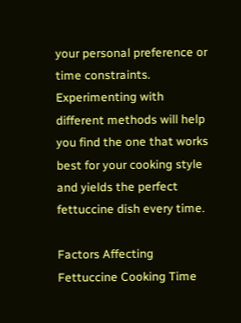your personal preference or time constraints. Experimenting with different methods will help you find the one that works best for your cooking style and yields the perfect fettuccine dish every time.

Factors Affecting Fettuccine Cooking Time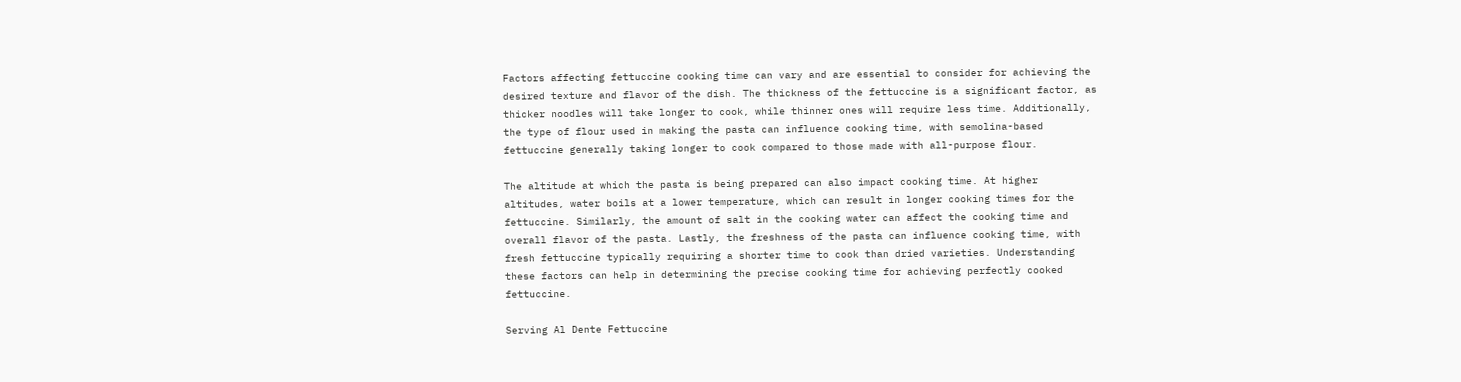Factors affecting fettuccine cooking time can vary and are essential to consider for achieving the desired texture and flavor of the dish. The thickness of the fettuccine is a significant factor, as thicker noodles will take longer to cook, while thinner ones will require less time. Additionally, the type of flour used in making the pasta can influence cooking time, with semolina-based fettuccine generally taking longer to cook compared to those made with all-purpose flour.

The altitude at which the pasta is being prepared can also impact cooking time. At higher altitudes, water boils at a lower temperature, which can result in longer cooking times for the fettuccine. Similarly, the amount of salt in the cooking water can affect the cooking time and overall flavor of the pasta. Lastly, the freshness of the pasta can influence cooking time, with fresh fettuccine typically requiring a shorter time to cook than dried varieties. Understanding these factors can help in determining the precise cooking time for achieving perfectly cooked fettuccine.

Serving Al Dente Fettuccine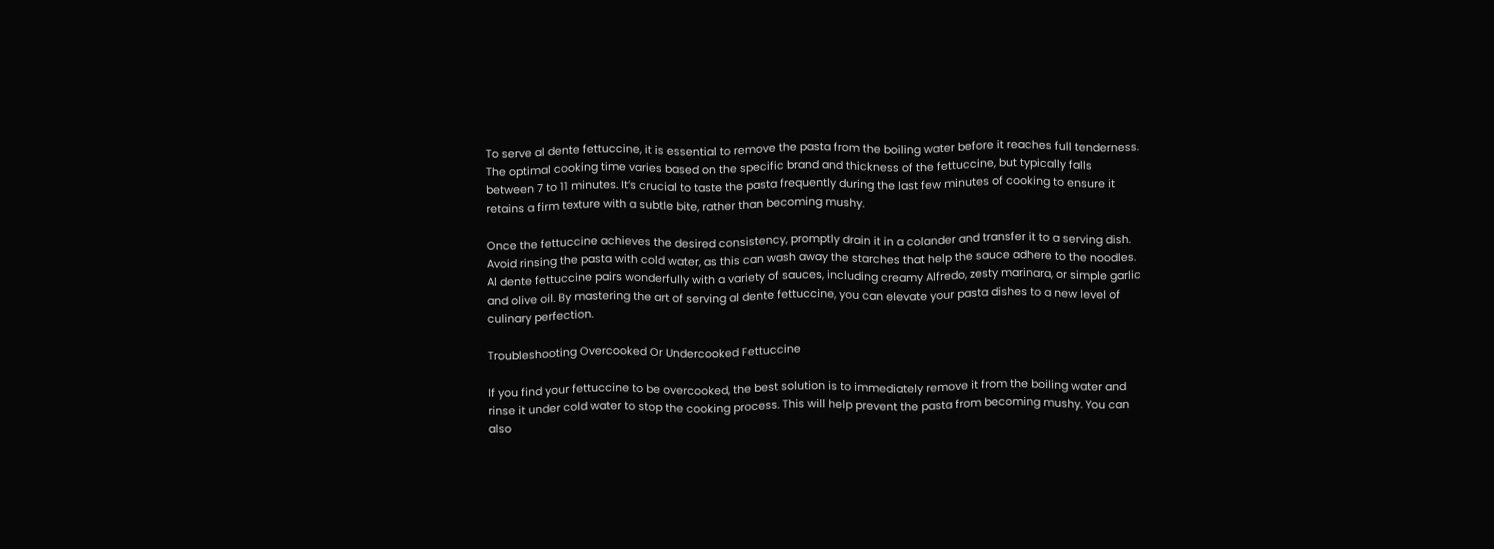To serve al dente fettuccine, it is essential to remove the pasta from the boiling water before it reaches full tenderness. The optimal cooking time varies based on the specific brand and thickness of the fettuccine, but typically falls between 7 to 11 minutes. It’s crucial to taste the pasta frequently during the last few minutes of cooking to ensure it retains a firm texture with a subtle bite, rather than becoming mushy.

Once the fettuccine achieves the desired consistency, promptly drain it in a colander and transfer it to a serving dish. Avoid rinsing the pasta with cold water, as this can wash away the starches that help the sauce adhere to the noodles. Al dente fettuccine pairs wonderfully with a variety of sauces, including creamy Alfredo, zesty marinara, or simple garlic and olive oil. By mastering the art of serving al dente fettuccine, you can elevate your pasta dishes to a new level of culinary perfection.

Troubleshooting Overcooked Or Undercooked Fettuccine

If you find your fettuccine to be overcooked, the best solution is to immediately remove it from the boiling water and rinse it under cold water to stop the cooking process. This will help prevent the pasta from becoming mushy. You can also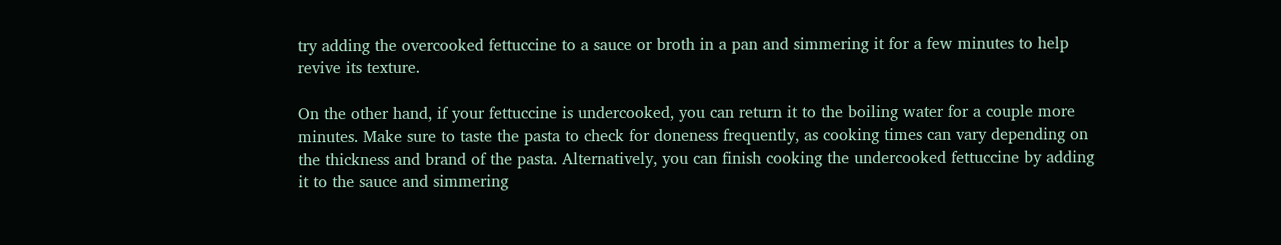try adding the overcooked fettuccine to a sauce or broth in a pan and simmering it for a few minutes to help revive its texture.

On the other hand, if your fettuccine is undercooked, you can return it to the boiling water for a couple more minutes. Make sure to taste the pasta to check for doneness frequently, as cooking times can vary depending on the thickness and brand of the pasta. Alternatively, you can finish cooking the undercooked fettuccine by adding it to the sauce and simmering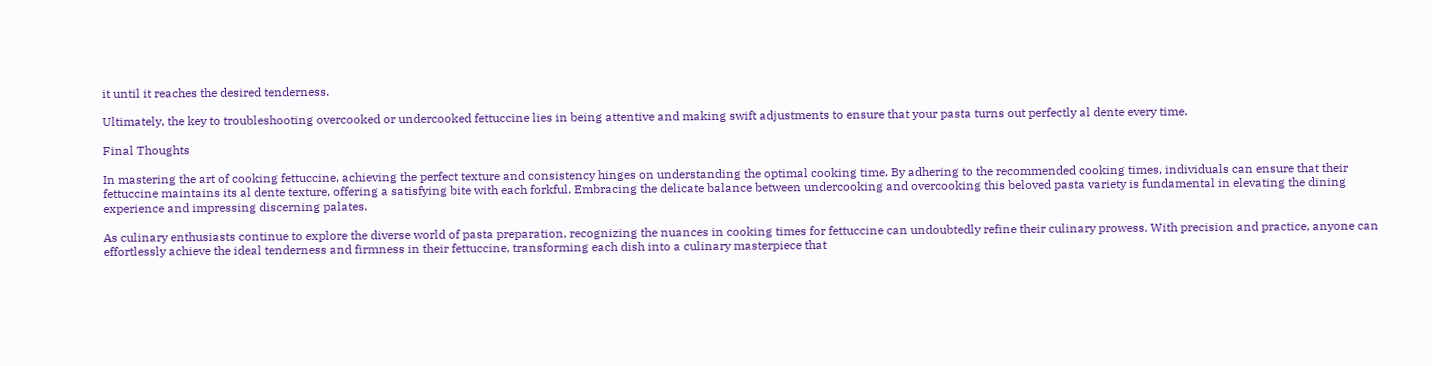it until it reaches the desired tenderness.

Ultimately, the key to troubleshooting overcooked or undercooked fettuccine lies in being attentive and making swift adjustments to ensure that your pasta turns out perfectly al dente every time.

Final Thoughts

In mastering the art of cooking fettuccine, achieving the perfect texture and consistency hinges on understanding the optimal cooking time. By adhering to the recommended cooking times, individuals can ensure that their fettuccine maintains its al dente texture, offering a satisfying bite with each forkful. Embracing the delicate balance between undercooking and overcooking this beloved pasta variety is fundamental in elevating the dining experience and impressing discerning palates.

As culinary enthusiasts continue to explore the diverse world of pasta preparation, recognizing the nuances in cooking times for fettuccine can undoubtedly refine their culinary prowess. With precision and practice, anyone can effortlessly achieve the ideal tenderness and firmness in their fettuccine, transforming each dish into a culinary masterpiece that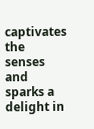captivates the senses and sparks a delight in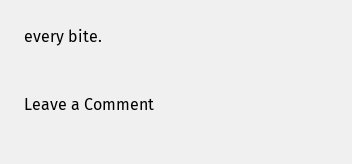every bite.

Leave a Comment